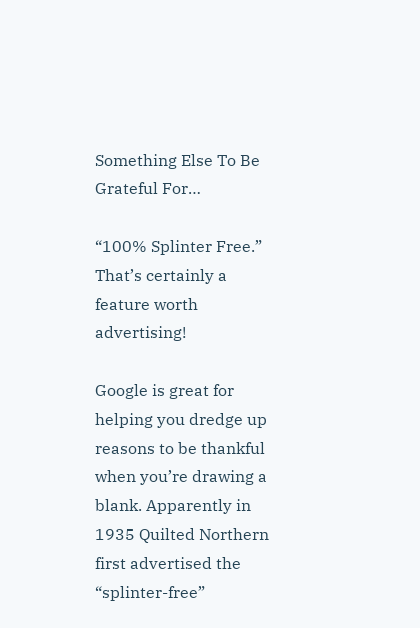Something Else To Be Grateful For…

“100% Splinter Free.” That’s certainly a feature worth advertising!

Google is great for helping you dredge up reasons to be thankful when you’re drawing a blank. Apparently in 1935 Quilted Northern first advertised the “splinter-free”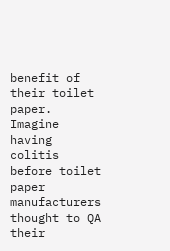benefit of their toilet paper. Imagine having colitis before toilet paper manufacturers thought to QA their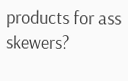products for ass skewers?